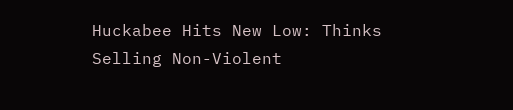Huckabee Hits New Low: Thinks Selling Non-Violent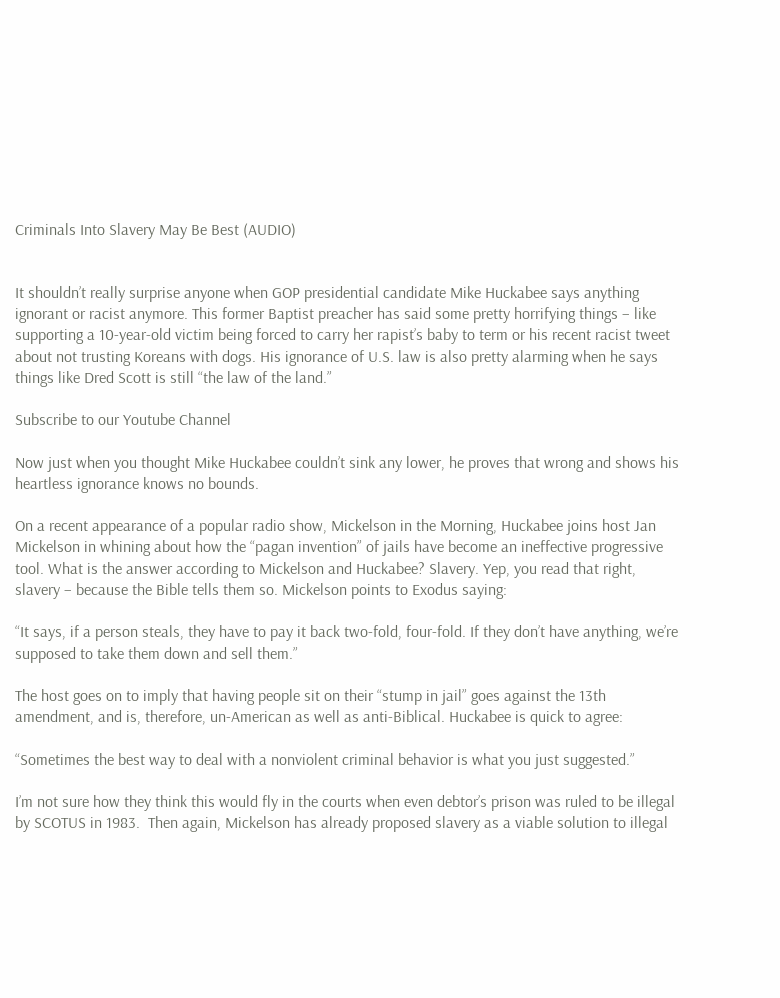Criminals Into Slavery May Be Best (AUDIO)


It shouldn’t really surprise anyone when GOP presidential candidate Mike Huckabee says anything ignorant or racist anymore. This former Baptist preacher has said some pretty horrifying things – like supporting a 10-year-old victim being forced to carry her rapist’s baby to term or his recent racist tweet about not trusting Koreans with dogs. His ignorance of U.S. law is also pretty alarming when he says things like Dred Scott is still “the law of the land.”

Subscribe to our Youtube Channel

Now just when you thought Mike Huckabee couldn’t sink any lower, he proves that wrong and shows his heartless ignorance knows no bounds.

On a recent appearance of a popular radio show, Mickelson in the Morning, Huckabee joins host Jan Mickelson in whining about how the “pagan invention” of jails have become an ineffective progressive tool. What is the answer according to Mickelson and Huckabee? Slavery. Yep, you read that right, slavery – because the Bible tells them so. Mickelson points to Exodus saying:

“It says, if a person steals, they have to pay it back two-fold, four-fold. If they don’t have anything, we’re supposed to take them down and sell them.”

The host goes on to imply that having people sit on their “stump in jail” goes against the 13th amendment, and is, therefore, un-American as well as anti-Biblical. Huckabee is quick to agree:

“Sometimes the best way to deal with a nonviolent criminal behavior is what you just suggested.”

I’m not sure how they think this would fly in the courts when even debtor’s prison was ruled to be illegal by SCOTUS in 1983.  Then again, Mickelson has already proposed slavery as a viable solution to illegal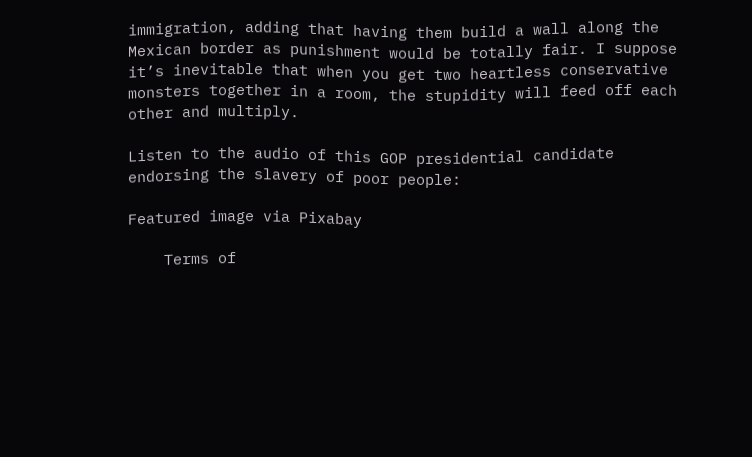immigration, adding that having them build a wall along the Mexican border as punishment would be totally fair. I suppose it’s inevitable that when you get two heartless conservative monsters together in a room, the stupidity will feed off each other and multiply.

Listen to the audio of this GOP presidential candidate endorsing the slavery of poor people:

Featured image via Pixabay

    Terms of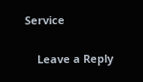Service

    Leave a Reply